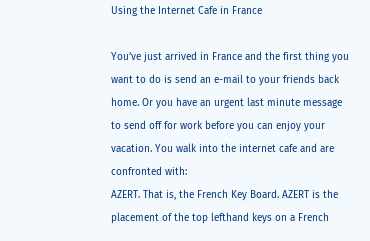Using the Internet Cafe in France

You’ve just arrived in France and the first thing you want to do is send an e-mail to your friends back home. Or you have an urgent last minute message to send off for work before you can enjoy your vacation. You walk into the internet cafe and are confronted with:
AZERT. That is, the French Key Board. AZERT is the placement of the top lefthand keys on a French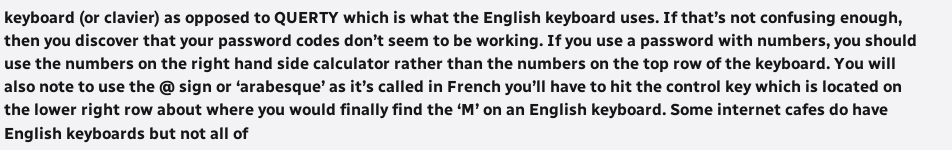keyboard (or clavier) as opposed to QUERTY which is what the English keyboard uses. If that’s not confusing enough, then you discover that your password codes don’t seem to be working. If you use a password with numbers, you should use the numbers on the right hand side calculator rather than the numbers on the top row of the keyboard. You will also note to use the @ sign or ‘arabesque’ as it’s called in French you’ll have to hit the control key which is located on the lower right row about where you would finally find the ‘M’ on an English keyboard. Some internet cafes do have English keyboards but not all of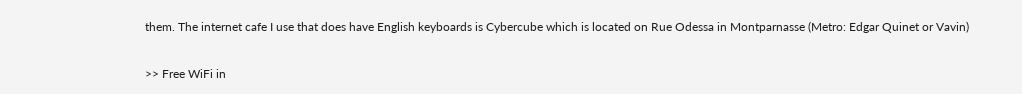them. The internet cafe I use that does have English keyboards is Cybercube which is located on Rue Odessa in Montparnasse (Metro: Edgar Quinet or Vavin)

>> Free WiFi in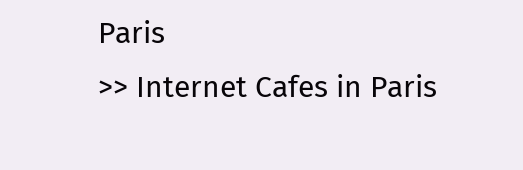Paris
>> Internet Cafes in Paris